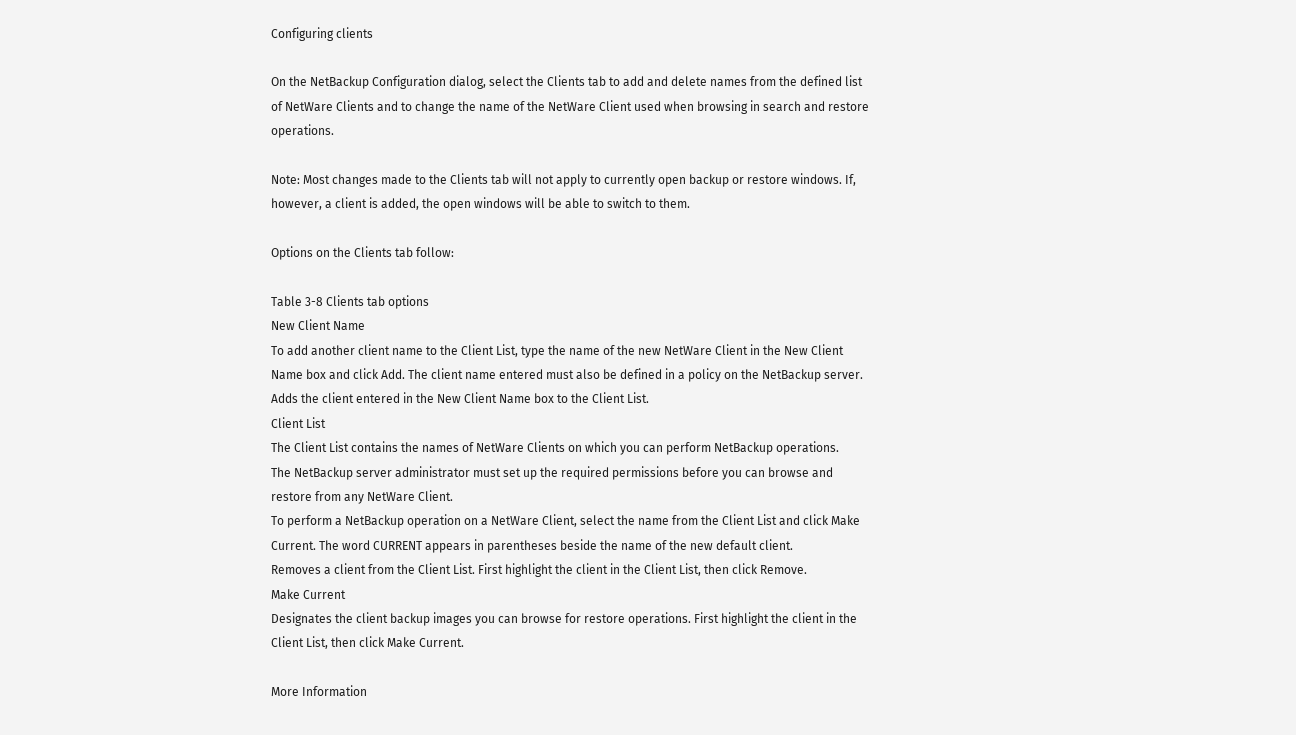Configuring clients

On the NetBackup Configuration dialog, select the Clients tab to add and delete names from the defined list of NetWare Clients and to change the name of the NetWare Client used when browsing in search and restore operations.

Note: Most changes made to the Clients tab will not apply to currently open backup or restore windows. If, however, a client is added, the open windows will be able to switch to them.

Options on the Clients tab follow:

Table 3-8 Clients tab options
New Client Name
To add another client name to the Client List, type the name of the new NetWare Client in the New Client Name box and click Add. The client name entered must also be defined in a policy on the NetBackup server.
Adds the client entered in the New Client Name box to the Client List.
Client List
The Client List contains the names of NetWare Clients on which you can perform NetBackup operations.
The NetBackup server administrator must set up the required permissions before you can browse and restore from any NetWare Client.
To perform a NetBackup operation on a NetWare Client, select the name from the Client List and click Make Current. The word CURRENT appears in parentheses beside the name of the new default client.
Removes a client from the Client List. First highlight the client in the Client List, then click Remove.
Make Current
Designates the client backup images you can browse for restore operations. First highlight the client in the Client List, then click Make Current.

More Information